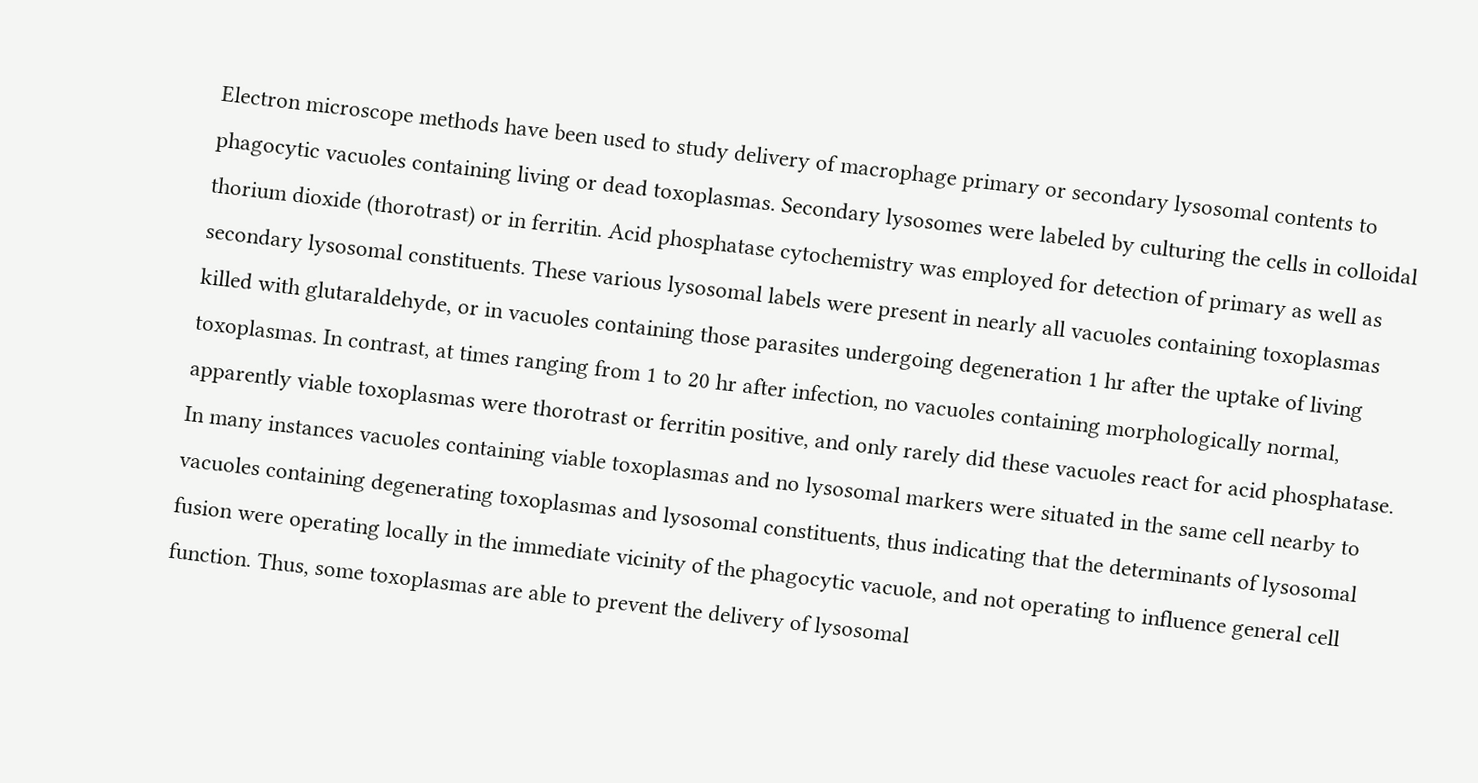Electron microscope methods have been used to study delivery of macrophage primary or secondary lysosomal contents to phagocytic vacuoles containing living or dead toxoplasmas. Secondary lysosomes were labeled by culturing the cells in colloidal thorium dioxide (thorotrast) or in ferritin. Acid phosphatase cytochemistry was employed for detection of primary as well as secondary lysosomal constituents. These various lysosomal labels were present in nearly all vacuoles containing toxoplasmas killed with glutaraldehyde, or in vacuoles containing those parasites undergoing degeneration 1 hr after the uptake of living toxoplasmas. In contrast, at times ranging from 1 to 20 hr after infection, no vacuoles containing morphologically normal, apparently viable toxoplasmas were thorotrast or ferritin positive, and only rarely did these vacuoles react for acid phosphatase. In many instances vacuoles containing viable toxoplasmas and no lysosomal markers were situated in the same cell nearby to vacuoles containing degenerating toxoplasmas and lysosomal constituents, thus indicating that the determinants of lysosomal fusion were operating locally in the immediate vicinity of the phagocytic vacuole, and not operating to influence general cell function. Thus, some toxoplasmas are able to prevent the delivery of lysosomal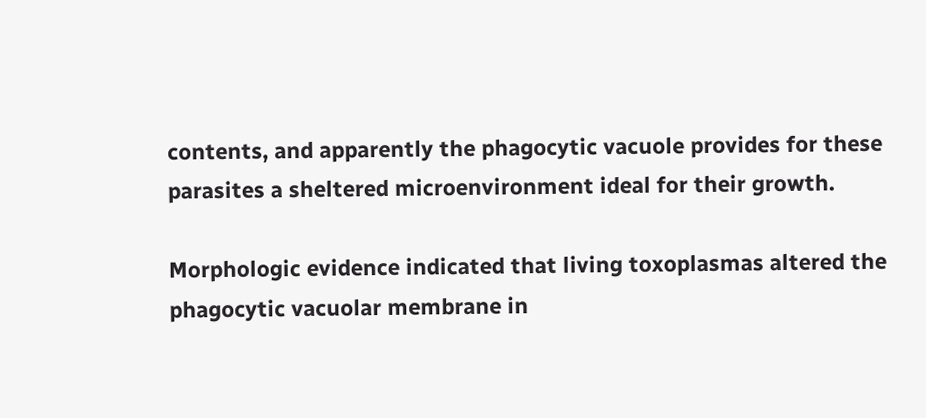contents, and apparently the phagocytic vacuole provides for these parasites a sheltered microenvironment ideal for their growth.

Morphologic evidence indicated that living toxoplasmas altered the phagocytic vacuolar membrane in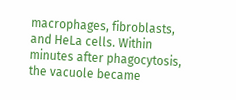macrophages, fibroblasts, and HeLa cells. Within minutes after phagocytosis, the vacuole became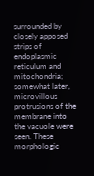surrounded by closely apposed strips of endoplasmic reticulum and mitochondria; somewhat later, microvillous protrusions of the membrane into the vacuole were seen. These morphologic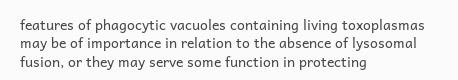features of phagocytic vacuoles containing living toxoplasmas may be of importance in relation to the absence of lysosomal fusion, or they may serve some function in protecting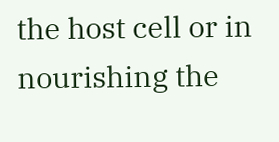the host cell or in nourishing the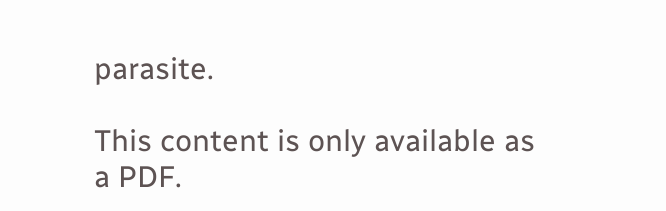parasite.

This content is only available as a PDF.